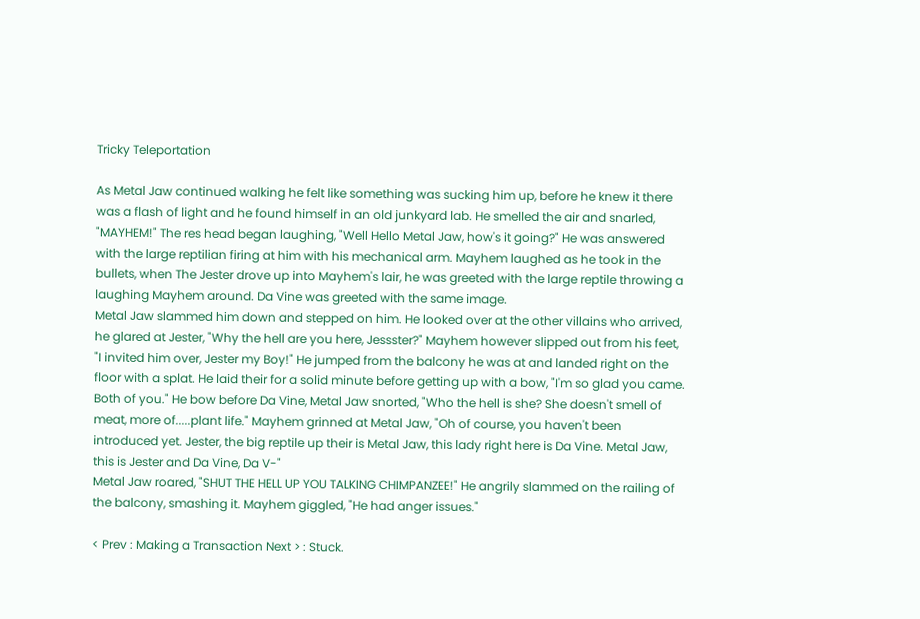Tricky Teleportation

As Metal Jaw continued walking he felt like something was sucking him up, before he knew it there was a flash of light and he found himself in an old junkyard lab. He smelled the air and snarled, "MAYHEM!" The res head began laughing, "Well Hello Metal Jaw, how's it going?" He was answered with the large reptilian firing at him with his mechanical arm. Mayhem laughed as he took in the bullets, when The Jester drove up into Mayhem's lair, he was greeted with the large reptile throwing a laughing Mayhem around. Da Vine was greeted with the same image.
Metal Jaw slammed him down and stepped on him. He looked over at the other villains who arrived, he glared at Jester, "Why the hell are you here, Jessster?" Mayhem however slipped out from his feet, "I invited him over, Jester my Boy!" He jumped from the balcony he was at and landed right on the floor with a splat. He laid their for a solid minute before getting up with a bow, "I'm so glad you came. Both of you." He bow before Da Vine, Metal Jaw snorted, "Who the hell is she? She doesn't smell of meat, more of.....plant life." Mayhem grinned at Metal Jaw, "Oh of course, you haven't been introduced yet. Jester, the big reptile up their is Metal Jaw, this lady right here is Da Vine. Metal Jaw, this is Jester and Da Vine, Da V-"
Metal Jaw roared, "SHUT THE HELL UP YOU TALKING CHIMPANZEE!" He angrily slammed on the railing of the balcony, smashing it. Mayhem giggled, "He had anger issues."

< Prev : Making a Transaction Next > : Stuck.